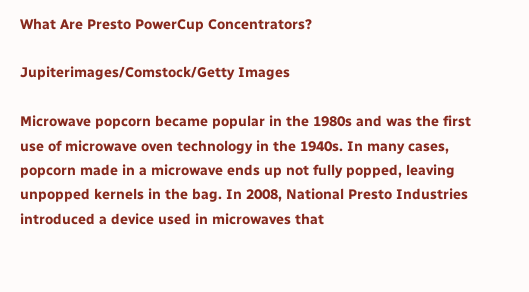What Are Presto PowerCup Concentrators?

Jupiterimages/Comstock/Getty Images

Microwave popcorn became popular in the 1980s and was the first use of microwave oven technology in the 1940s. In many cases, popcorn made in a microwave ends up not fully popped, leaving unpopped kernels in the bag. In 2008, National Presto Industries introduced a device used in microwaves that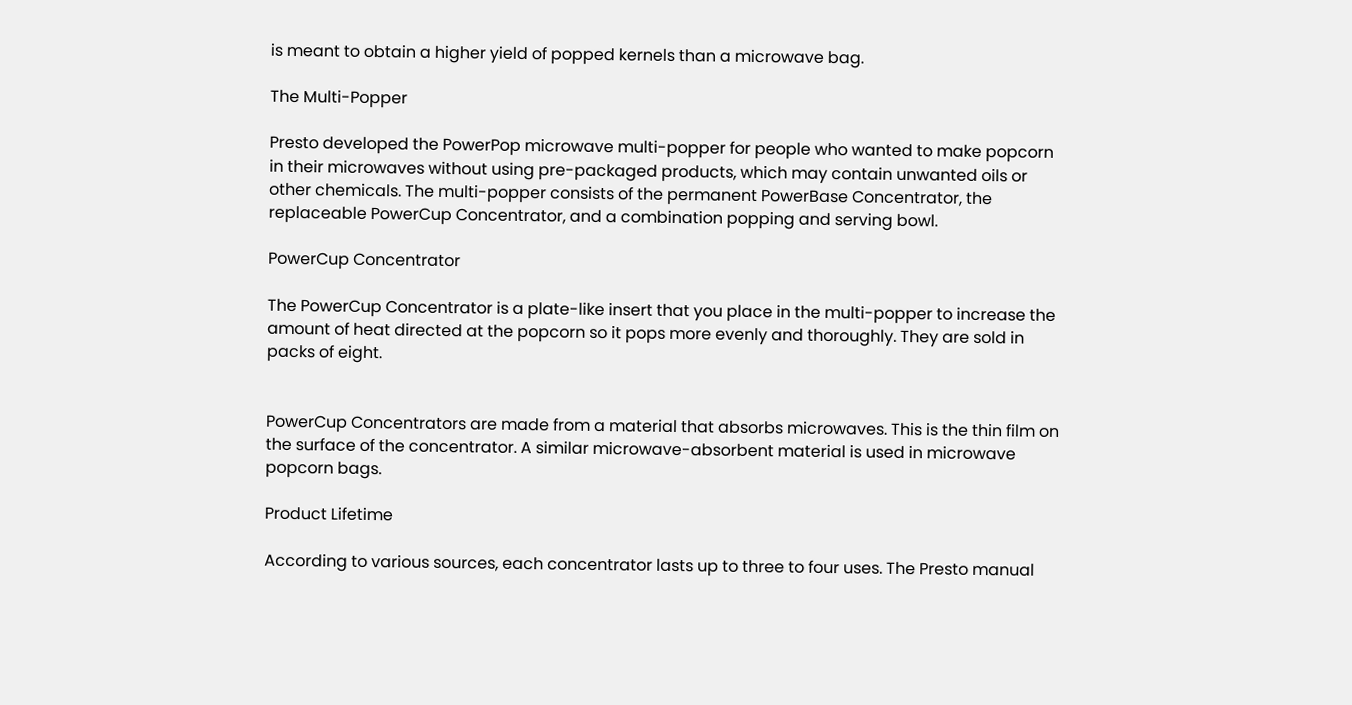is meant to obtain a higher yield of popped kernels than a microwave bag.

The Multi-Popper

Presto developed the PowerPop microwave multi-popper for people who wanted to make popcorn in their microwaves without using pre-packaged products, which may contain unwanted oils or other chemicals. The multi-popper consists of the permanent PowerBase Concentrator, the replaceable PowerCup Concentrator, and a combination popping and serving bowl.

PowerCup Concentrator

The PowerCup Concentrator is a plate-like insert that you place in the multi-popper to increase the amount of heat directed at the popcorn so it pops more evenly and thoroughly. They are sold in packs of eight.


PowerCup Concentrators are made from a material that absorbs microwaves. This is the thin film on the surface of the concentrator. A similar microwave-absorbent material is used in microwave popcorn bags.

Product Lifetime

According to various sources, each concentrator lasts up to three to four uses. The Presto manual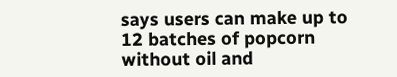says users can make up to 12 batches of popcorn without oil and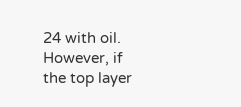24 with oil. However, if the top layer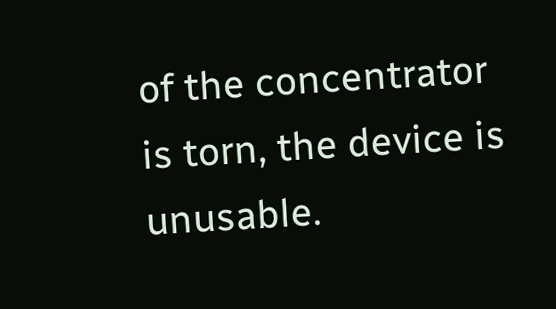of the concentrator is torn, the device is unusable.